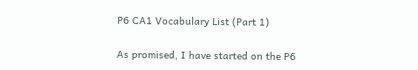P6 CA1 Vocabulary List (Part 1)

As promised, I have started on the P6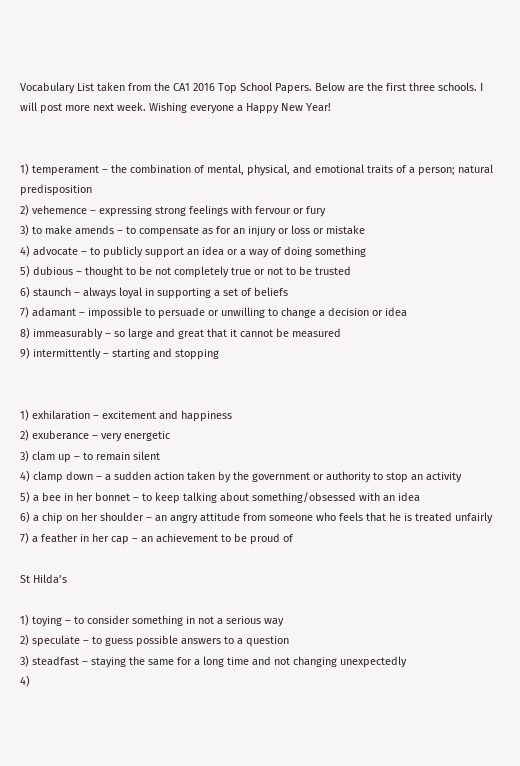Vocabulary List taken from the CA1 2016 Top School Papers. Below are the first three schools. I will post more next week. Wishing everyone a Happy New Year!


1) temperament – the combination of mental, physical, and emotional traits of a person; natural predisposition
2) vehemence – expressing strong feelings with fervour or fury
3) to make amends – to compensate as for an injury or loss or mistake
4) advocate – to publicly support an idea or a way of doing something
5) dubious – thought to be not completely true or not to be trusted
6) staunch – always loyal in supporting a set of beliefs
7) adamant – impossible to persuade or unwilling to change a decision or idea
8) immeasurably – so large and great that it cannot be measured
9) intermittently – starting and stopping


1) exhilaration – excitement and happiness
2) exuberance – very energetic
3) clam up – to remain silent
4) clamp down – a sudden action taken by the government or authority to stop an activity
5) a bee in her bonnet – to keep talking about something/obsessed with an idea
6) a chip on her shoulder – an angry attitude from someone who feels that he is treated unfairly
7) a feather in her cap – an achievement to be proud of

St Hilda’s

1) toying – to consider something in not a serious way
2) speculate – to guess possible answers to a question
3) steadfast – staying the same for a long time and not changing unexpectedly
4)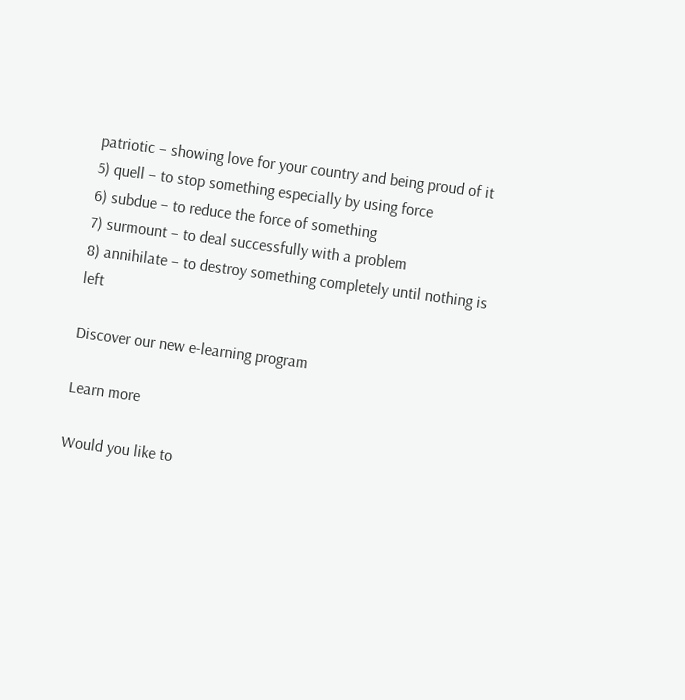patriotic – showing love for your country and being proud of it
5) quell – to stop something especially by using force
6) subdue – to reduce the force of something
7) surmount – to deal successfully with a problem
8) annihilate – to destroy something completely until nothing is left

Discover our new e-learning program

Learn more

Would you like to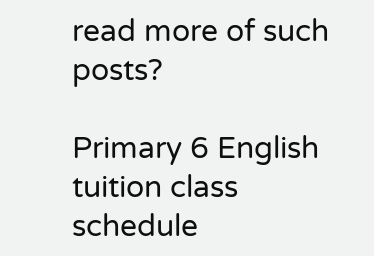read more of such posts?

Primary 6 English tuition class schedule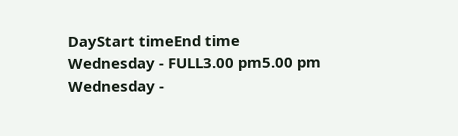DayStart timeEnd time
Wednesday - FULL3.00 pm5.00 pm
Wednesday -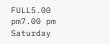FULL5.00 pm7.00 pm
Saturday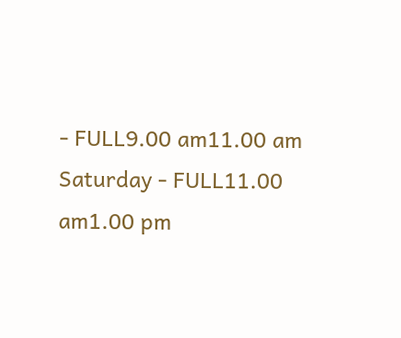- FULL9.00 am11.00 am
Saturday - FULL11.00 am1.00 pm